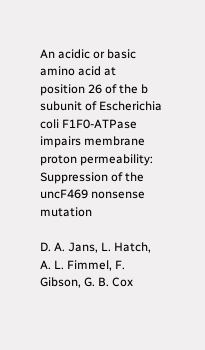An acidic or basic amino acid at position 26 of the b subunit of Escherichia coli F1F0-ATPase impairs membrane proton permeability: Suppression of the uncF469 nonsense mutation

D. A. Jans, L. Hatch, A. L. Fimmel, F. Gibson, G. B. Cox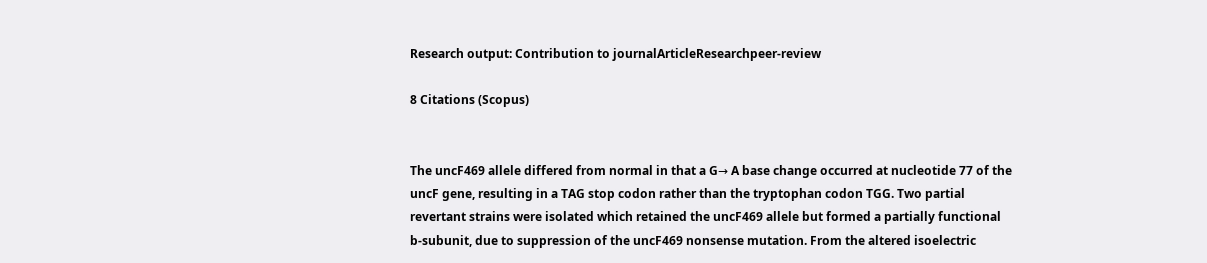Research output: Contribution to journalArticleResearchpeer-review

8 Citations (Scopus)


The uncF469 allele differed from normal in that a G→ A base change occurred at nucleotide 77 of the uncF gene, resulting in a TAG stop codon rather than the tryptophan codon TGG. Two partial revertant strains were isolated which retained the uncF469 allele but formed a partially functional b-subunit, due to suppression of the uncF469 nonsense mutation. From the altered isoelectric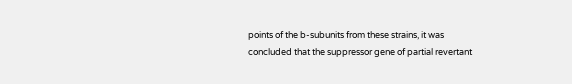points of the b-subunits from these strains, it was concluded that the suppressor gene of partial revertant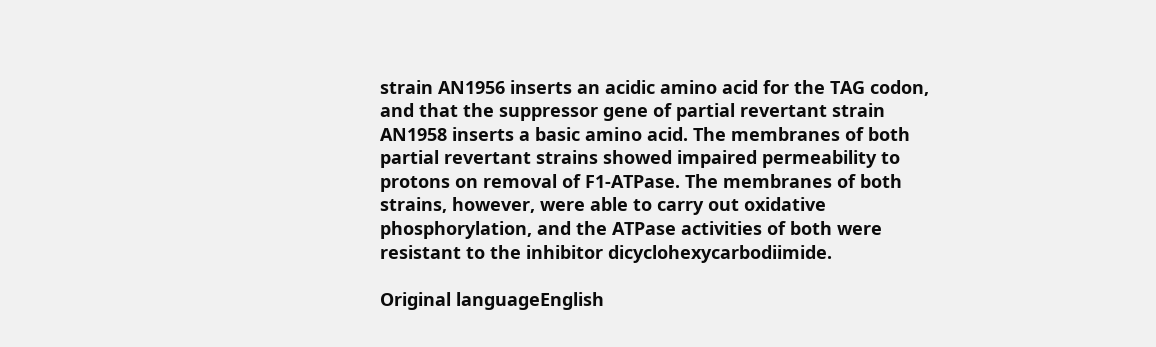strain AN1956 inserts an acidic amino acid for the TAG codon, and that the suppressor gene of partial revertant strain AN1958 inserts a basic amino acid. The membranes of both partial revertant strains showed impaired permeability to protons on removal of F1-ATPase. The membranes of both strains, however, were able to carry out oxidative phosphorylation, and the ATPase activities of both were resistant to the inhibitor dicyclohexycarbodiimide.

Original languageEnglish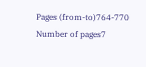Pages (from-to)764-770
Number of pages7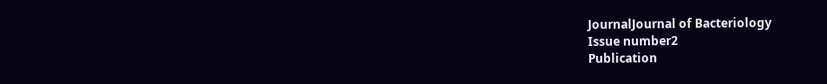JournalJournal of Bacteriology
Issue number2
Publication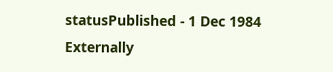statusPublished - 1 Dec 1984
Externally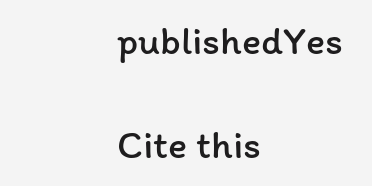publishedYes

Cite this